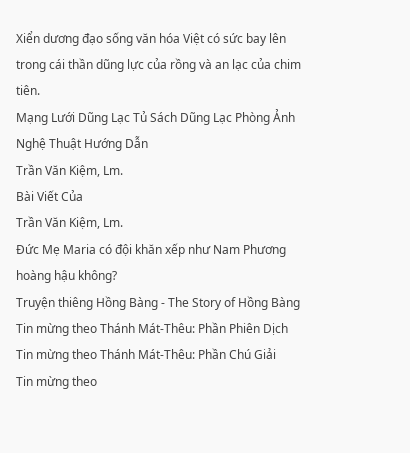Xiển dương đạo sống văn hóa Việt có sức bay lên trong cái thần dũng lực của rồng và an lạc của chim tiên.
Mạng Lưới Dũng Lạc Tủ Sách Dũng Lạc Phòng Ảnh Nghệ Thuật Hướng Dẫn
Trần Văn Kiệm, Lm.
Bài Viết Của
Trần Văn Kiệm, Lm.
Đức Mẹ Maria có đội khăn xếp như Nam Phương hoàng hậu không?
Truyện thiêng Hồng Bàng - The Story of Hồng Bàng
Tin mừng theo Thánh Mát-Thêu: Phần Phiên Dịch
Tin mừng theo Thánh Mát-Thêu: Phần Chú Giải
Tin mừng theo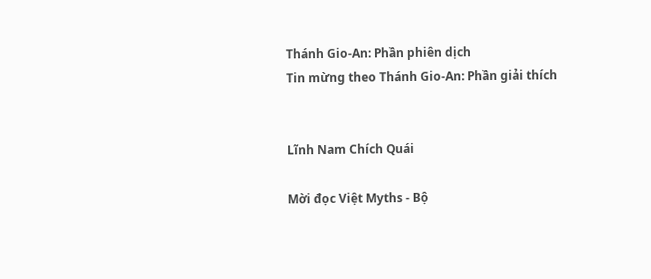Thánh Gio-An: Phần phiên dịch
Tin mừng theo Thánh Gio-An: Phần giải thích


Lĩnh Nam Chích Quái

Mời đọc Việt Myths - Bộ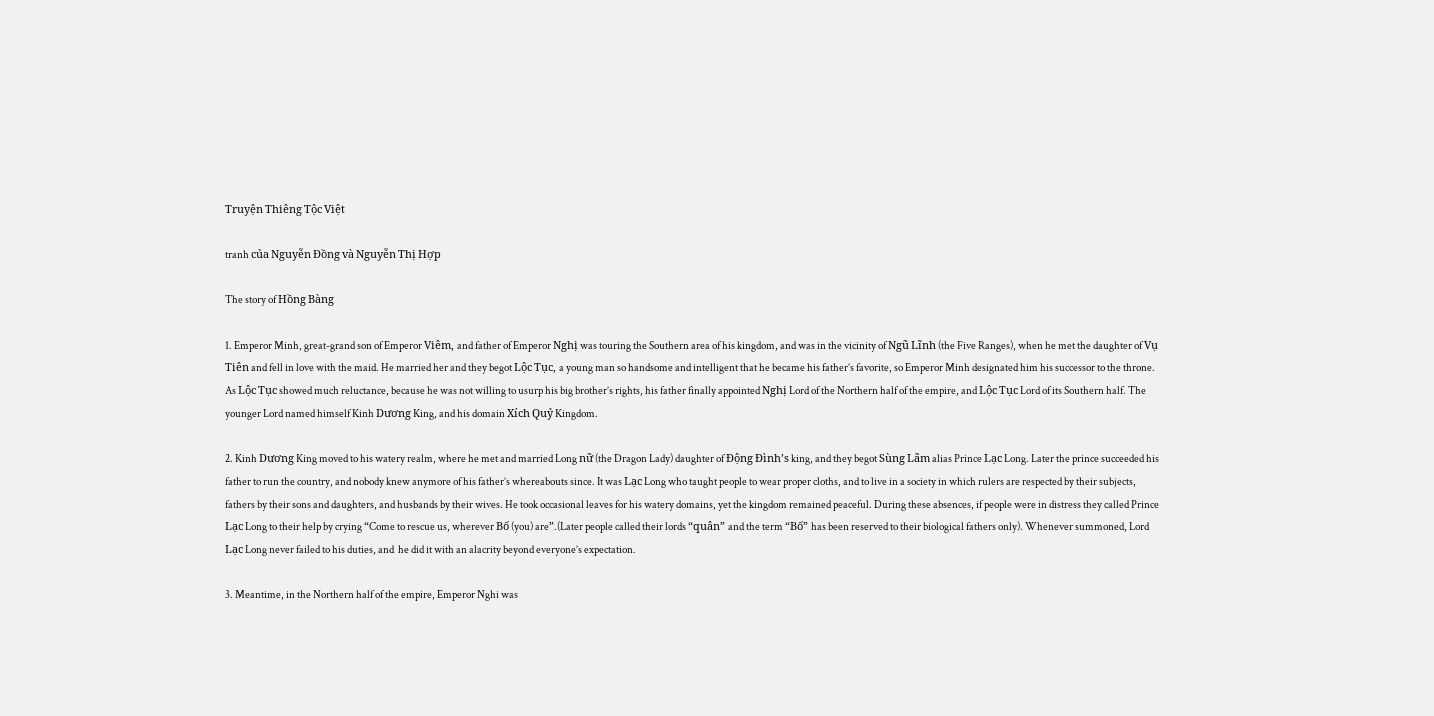Truyện Thiêng Tộc Việt

tranh của Nguyễn Đồng và Nguyễn Thị Hợp

The story of Hồng Bàng

1. Emperor Minh, great-grand son of Emperor Viêm, and father of Emperor Nghị was touring the Southern area of his kingdom, and was in the vicinity of Ngũ Lĩnh (the Five Ranges), when he met the daughter of Vụ Tiên and fell in love with the maid. He married her and they begot Lộc Tục, a young man so handsome and intelligent that he became his father’s favorite, so Emperor Minh designated him his successor to the throne. As Lộc Tục showed much reluctance, because he was not willing to usurp his big brother’s rights, his father finally appointed Nghị Lord of the Northern half of the empire, and Lộc Tục Lord of its Southern half. The younger Lord named himself Kinh Dương King, and his domain Xích Quỷ Kingdom.

2. Kinh Dương King moved to his watery realm, where he met and married Long nữ (the Dragon Lady) daughter of Động Đình’s king, and they begot Sùng Lãm alias Prince Lạc Long. Later the prince succeeded his father to run the country, and nobody knew anymore of his father’s whereabouts since. It was Lạc Long who taught people to wear proper cloths, and to live in a society in which rulers are respected by their subjects, fathers by their sons and daughters, and husbands by their wives. He took occasional leaves for his watery domains, yet the kingdom remained peaceful. During these absences, if people were in distress they called Prince Lạc Long to their help by crying “Come to rescue us, wherever Bố (you) are”.(Later people called their lords “quân” and the term “Bố” has been reserved to their biological fathers only). Whenever summoned, Lord Lạc Long never failed to his duties, and  he did it with an alacrity beyond everyone’s expectation.

3. Meantime, in the Northern half of the empire, Emperor Nghi was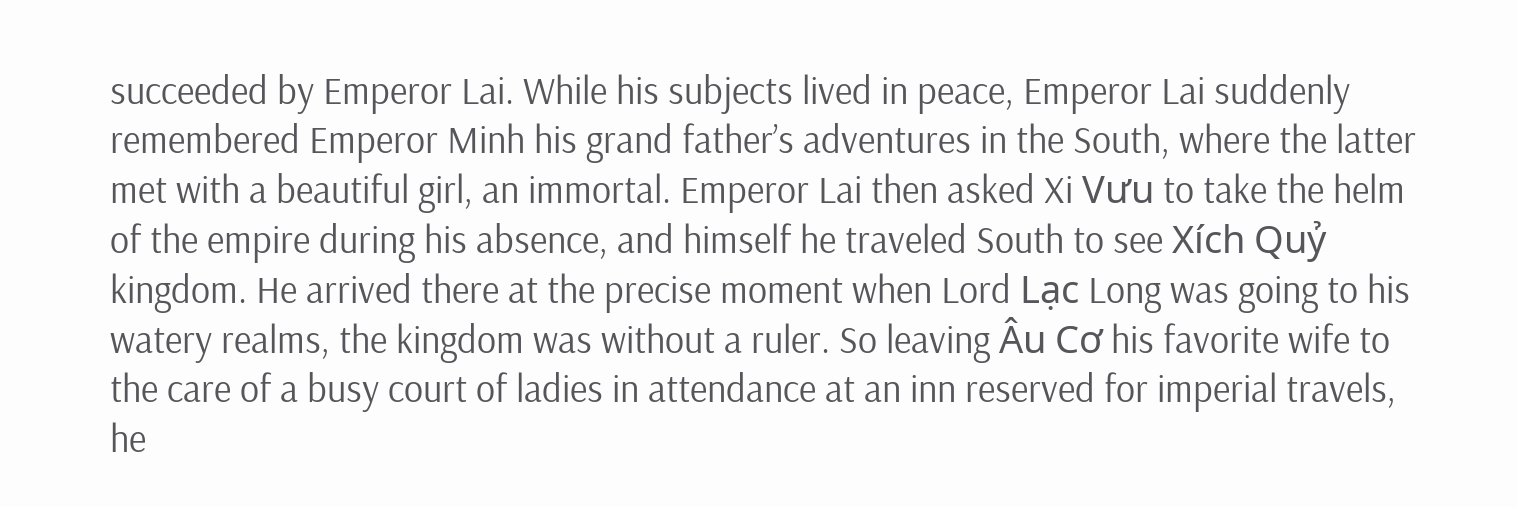succeeded by Emperor Lai. While his subjects lived in peace, Emperor Lai suddenly remembered Emperor Minh his grand father’s adventures in the South, where the latter met with a beautiful girl, an immortal. Emperor Lai then asked Xi Vưu to take the helm of the empire during his absence, and himself he traveled South to see Xích Quỷ kingdom. He arrived there at the precise moment when Lord Lạc Long was going to his watery realms, the kingdom was without a ruler. So leaving Âu Cơ his favorite wife to the care of a busy court of ladies in attendance at an inn reserved for imperial travels, he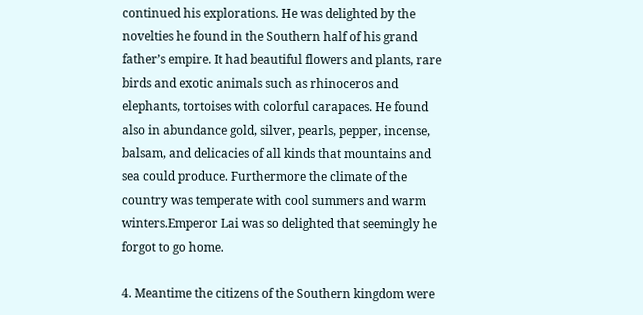continued his explorations. He was delighted by the novelties he found in the Southern half of his grand father’s empire. It had beautiful flowers and plants, rare birds and exotic animals such as rhinoceros and elephants, tortoises with colorful carapaces. He found also in abundance gold, silver, pearls, pepper, incense, balsam, and delicacies of all kinds that mountains and sea could produce. Furthermore the climate of the country was temperate with cool summers and warm winters.Emperor Lai was so delighted that seemingly he forgot to go home.

4. Meantime the citizens of the Southern kingdom were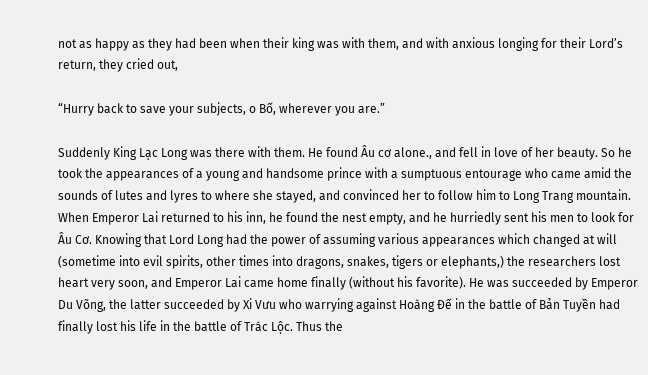not as happy as they had been when their king was with them, and with anxious longing for their Lord’s return, they cried out,

“Hurry back to save your subjects, o Bố, wherever you are.”

Suddenly King Lạc Long was there with them. He found Âu cơ alone., and fell in love of her beauty. So he took the appearances of a young and handsome prince with a sumptuous entourage who came amid the sounds of lutes and lyres to where she stayed, and convinced her to follow him to Long Trang mountain. When Emperor Lai returned to his inn, he found the nest empty, and he hurriedly sent his men to look for Âu Cơ. Knowing that Lord Long had the power of assuming various appearances which changed at will (sometime into evil spirits, other times into dragons, snakes, tigers or elephants,) the researchers lost heart very soon, and Emperor Lai came home finally (without his favorite). He was succeeded by Emperor Du Võng, the latter succeeded by Xi Vưu who warrying against Hoàng Đế in the battle of Bản Tuyền had finally lost his life in the battle of Trác Lộc. Thus the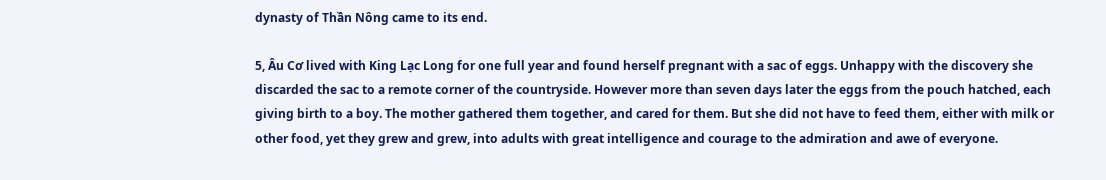dynasty of Thần Nông came to its end.

5, Âu Cơ lived with King Lạc Long for one full year and found herself pregnant with a sac of eggs. Unhappy with the discovery she discarded the sac to a remote corner of the countryside. However more than seven days later the eggs from the pouch hatched, each giving birth to a boy. The mother gathered them together, and cared for them. But she did not have to feed them, either with milk or other food, yet they grew and grew, into adults with great intelligence and courage to the admiration and awe of everyone.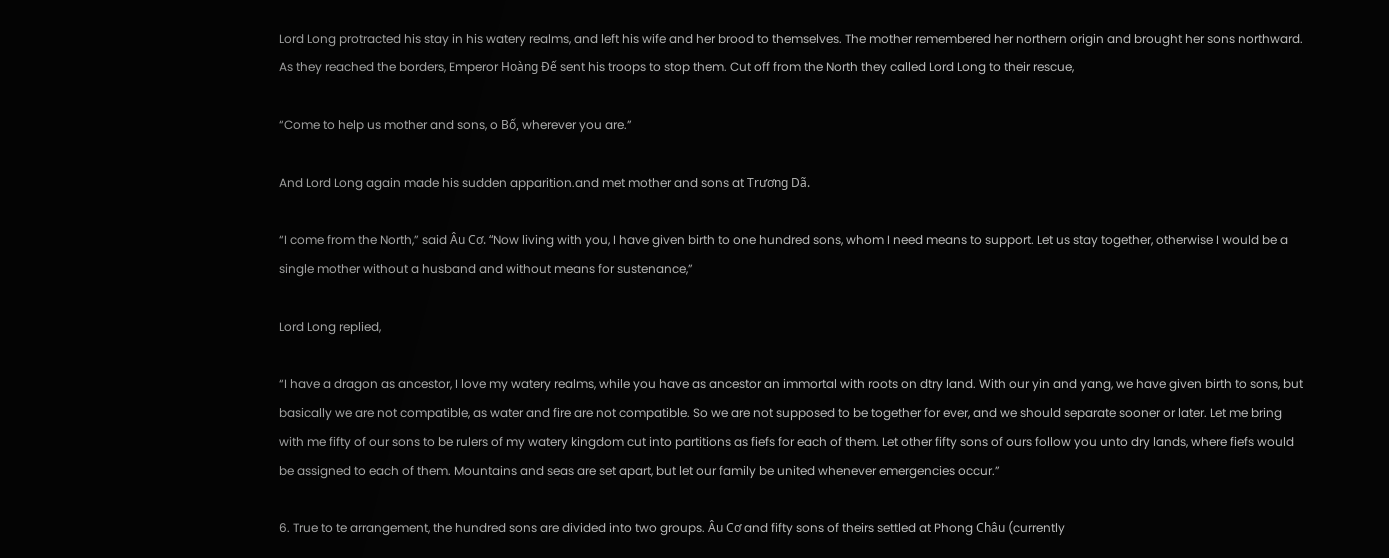Lord Long protracted his stay in his watery realms, and left his wife and her brood to themselves. The mother remembered her northern origin and brought her sons northward. As they reached the borders, Emperor Hoàng Đế sent his troops to stop them. Cut off from the North they called Lord Long to their rescue,

“Come to help us mother and sons, o Bố, wherever you are.”

And Lord Long again made his sudden apparition.and met mother and sons at Trương Dã.

“I come from the North,” said Âu Cơ. “Now living with you, I have given birth to one hundred sons, whom I need means to support. Let us stay together, otherwise I would be a single mother without a husband and without means for sustenance,”

Lord Long replied,

“I have a dragon as ancestor, I love my watery realms, while you have as ancestor an immortal with roots on dtry land. With our yin and yang, we have given birth to sons, but basically we are not compatible, as water and fire are not compatible. So we are not supposed to be together for ever, and we should separate sooner or later. Let me bring with me fifty of our sons to be rulers of my watery kingdom cut into partitions as fiefs for each of them. Let other fifty sons of ours follow you unto dry lands, where fiefs would be assigned to each of them. Mountains and seas are set apart, but let our family be united whenever emergencies occur.”

6. True to te arrangement, the hundred sons are divided into two groups. Âu Cơ and fifty sons of theirs settled at Phong Châu (currently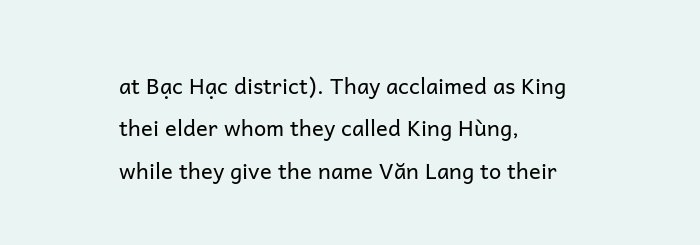at Bạc Hạc district). Thay acclaimed as King thei elder whom they called King Hùng, while they give the name Văn Lang to their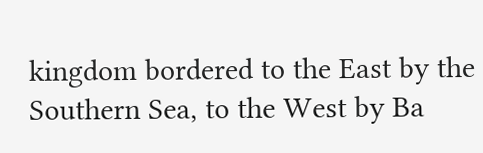kingdom bordered to the East by the Southern Sea, to the West by Ba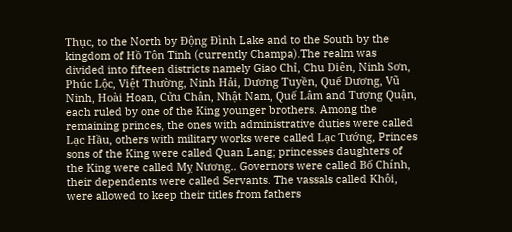Thục, to the North by Động Đình Lake and to the South by the kingdom of Hồ Tôn Tinh (currently Champa).The realm was divided into fifteen districts namely Giao Chỉ, Chu Diên, Ninh Sơn, Phúc Lộc, Việt Thường, Ninh Hải, Dương Tuyền, Quế Dương, Vũ Ninh, Hoài Hoan, Cửu Chân, Nhật Nam, Quế Lâm and Tượng Quận, each ruled by one of the King younger brothers. Among the remaining princes, the ones with administrative duties were called Lạc Hầu, others with military works were called Lạc Tướng, Princes sons of the King were called Quan Lang; princesses daughters of the King were called Mỵ Nương.. Governors were called Bố Chính, their dependents were called Servants. The vassals called Khôi, were allowed to keep their titles from fathers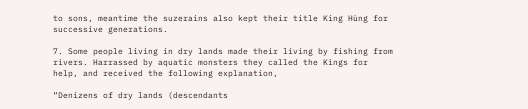to sons, meantime the suzerains also kept their title King Hùng for successive generations.

7. Some people living in dry lands made their living by fishing from rivers. Harrassed by aquatic monsters they called the Kings for help, and received the following explanation,

“Denizens of dry lands (descendants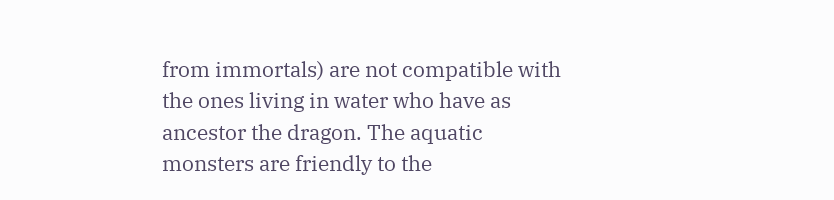from immortals) are not compatible with the ones living in water who have as ancestor the dragon. The aquatic monsters are friendly to the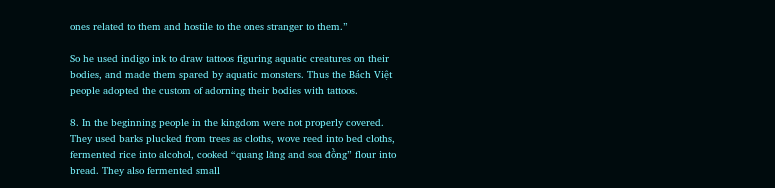ones related to them and hostile to the ones stranger to them.”

So he used indigo ink to draw tattoos figuring aquatic creatures on their bodies, and made them spared by aquatic monsters. Thus the Bách Việt people adopted the custom of adorning their bodies with tattoos.

8. In the beginning people in the kingdom were not properly covered. They used barks plucked from trees as cloths, wove reed into bed cloths, fermented rice into alcohol, cooked “quang lăng and soa đồng” flour into bread. They also fermented small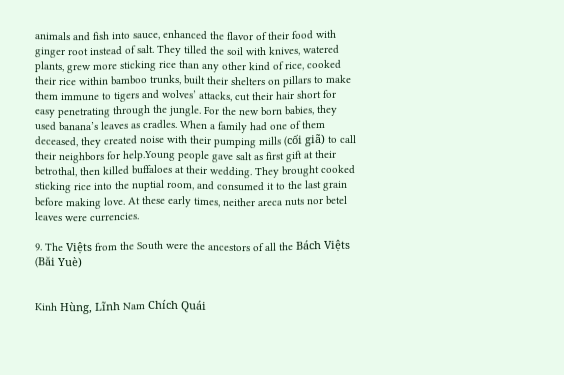animals and fish into sauce, enhanced the flavor of their food with ginger root instead of salt. They tilled the soil with knives, watered plants, grew more sticking rice than any other kind of rice, cooked their rice within bamboo trunks, built their shelters on pillars to make them immune to tigers and wolves’ attacks, cut their hair short for easy penetrating through the jungle. For the new born babies, they used banana’s leaves as cradles. When a family had one of them deceased, they created noise with their pumping mills (cối giã) to call their neighbors for help.Young people gave salt as first gift at their betrothal, then killed buffaloes at their wedding. They brought cooked sticking rice into the nuptial room, and consumed it to the last grain before making love. At these early times, neither areca nuts nor betel leaves were currencies.

9. The Việts from the South were the ancestors of all the Bách Việts (Băi Yuè)


Kinh Hùng, Lĩnh Nam Chích Quái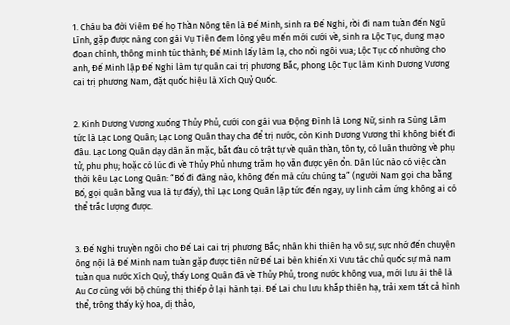1. Cháu ba đời Viêm Đế họ Thần Nông tên là Đế Minh, sinh ra Đế Nghi, rồi đi nam tuần đến Ngũ Lĩnh, gặp được nàng con gái Vụ Tiên đem lòng yêu mến mới cưới về, sinh ra Lộc Tục, dung mạo đoan chính, thông minh túc thành; Đế Minh lấy làm lạ, cho nối ngôi vua; Lộc Tục cố nhường cho anh, Đế Minh lập Đế Nghi làm tự quân cai trị phương Bắc, phong Lộc Tục làm Kinh Dương Vương cai trị phương Nam, đặt quốc hiệu là Xích Quỷ Quốc.


2. Kinh Dương Vương xuống Thủy Phủ, cưới con gái vua Động Đình là Long Nữ, sinh ra Sùng Lãm tức là Lạc Long Quân; Lạc Long Quân thay cha để trị nước, còn Kinh Dương Vương thì không biết đi đâu. Lạc Long Quân dạy dân ăn mặc, bắt đầu có trật tự về quân thần, tôn ty, có luân thường về phụ tử, phu phụ; hoặc có lúc đi về Thủy Phủ nhưng trăm họ vẫn được yên ổn. Dân lúc nào có việc cần thời kêu Lạc Long Quân: “Bố đi đàng nào, không đến mà cứu chúng ta” (người Nam gọi cha bằng Bố, gọi quân bằng vua là tự đấy), thì Lạc Long Quân lập tức đến ngay, uy linh cảm ứng không ai có thể trắc lượng được.


3. Đế Nghi truyền ngôi cho Đế Lai cai trị phương Bắc; nhân khi thiên hạ vô sự, sực nhớ đến chuyện ông nội là Đế Minh nam tuần gặp được tiên nữ Đế Lai bèn khiến Xi Vưu tác chủ quốc sự mà nam tuần qua nước Xích Quỷ, thấy Long Quân đã về Thủy Phủ, trong nước không vua, mới lưu ái thê là Au Cơ cùng với bộ chúng thị thiếp ở lại hành tại. Đế Lai chu lưu khắp thiên hạ, trải xem tất cả hình thể, trông thấy kỳ hoa, dị thảo,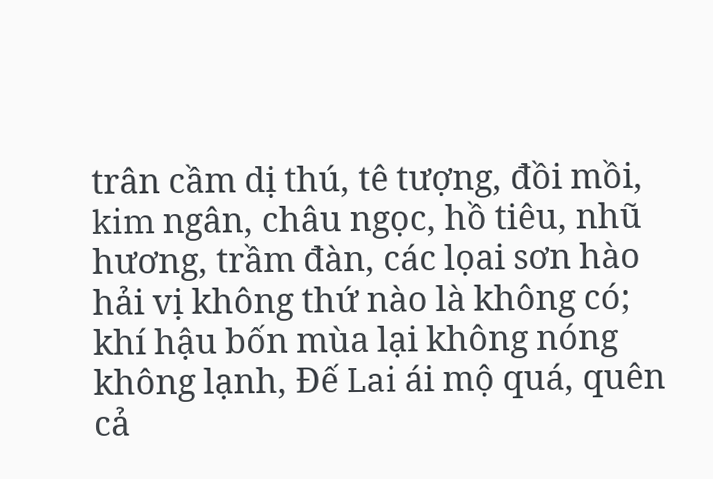trân cầm dị thú, tê tượng, đồi mồi, kim ngân, châu ngọc, hồ tiêu, nhũ hương, trầm đàn, các lọai sơn hào hải vị không thứ nào là không có; khí hậu bốn mùa lại không nóng không lạnh, Đế Lai ái mộ quá, quên cả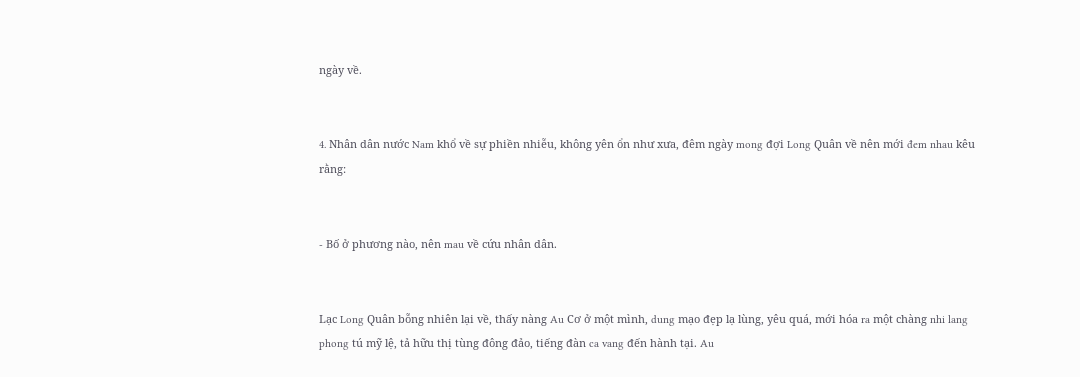ngày về.


4. Nhân dân nước Nam khổ về sự phiền nhiễu, không yên ổn như xưa, đêm ngày mong đợi Long Quân về nên mới đem nhau kêu rằng:


- Bố ở phương nào, nên mau về cứu nhân dân.


Lạc Long Quân bỗng nhiên lại về, thấy nàng Au Cơ ở một mình, dung mạo đẹp lạ lùng, yêu quá, mới hóa ra một chàng nhi lang phong tú mỹ lệ, tả hữu thị tùng đông đảo, tiếng đàn ca vang đến hành tại. Au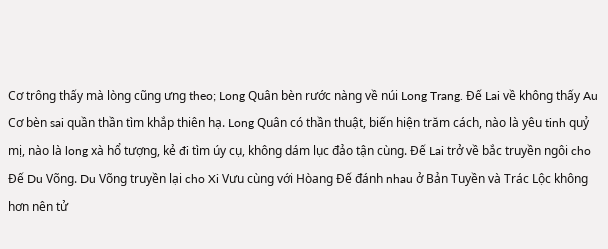Cơ trông thấy mà lòng cũng ưng theo; Long Quân bèn rước nàng về núi Long Trang. Đế Lai về không thấy Au Cơ bèn sai quần thần tìm khắp thiên hạ. Long Quân có thần thuật, biến hiện trăm cách, nào là yêu tinh quỷ mị, nào là long xà hổ tượng, kẻ đi tìm úy cụ, không dám lục đảo tận cùng. Đế Lai trở về bắc truyền ngôi cho Đế Du Võng. Du Võng truyền lại cho Xi Vưu cùng với Hòang Đế đánh nhau ở Bản Tuyền và Trác Lộc không hơn nên tử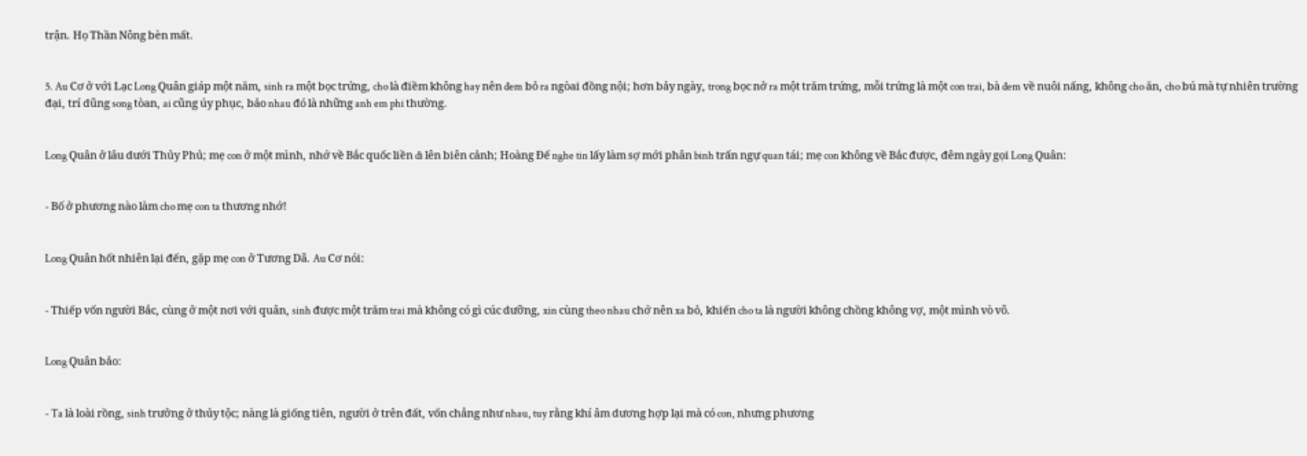trận. Họ Thần Nông bèn mất.


5. Au Cơ ở với Lạc Long Quân giáp một năm, sinh ra một bọc trứng, cho là điềm không hay nên đem bỏ ra ngòai đồng nội; hơn bảy ngày, trong bọc nở ra một trăm trứng, mỗi trứng là một con trai, bà đem về nuôi nấng, không cho ăn, cho bú mà tự nhiên trường đại, trí dũng song tòan, ai cũng úy phục, bảo nhau đó là những anh em phi thường.


Long Quân ở lâu dưới Thủy Phủ; mẹ con ở một mình, nhớ về Bắc quốc liền đi lên biên cảnh; Hoàng Đế nghe tin lấy làm sợ mới phân binh trấn ngự quan tái; mẹ con không về Bắc được, đêm ngày gọi Long Quân:


- Bố ở phương nào làm cho mẹ con ta thương nhớ!


Long Quân hốt nhiên lại đến, gặp mẹ con ở Tương Dã. Au Cơ nói:


- Thiếp vốn người Bắc, cùng ở một nơi với quân, sinh được một trăm trai mà không có gì cúc dưỡng, xin cùng theo nhau chớ nên xa bỏ, khiến cho ta là người không chồng không vợ, một mình vò võ.


Long Quân bảo:


- Ta là loài rồng, sinh trưởng ở thủy tộc; nàng là giống tiên, người ở trên đất, vốn chẳng như nhau, tuy rằng khí âm dương hợp lại mà có con, nhưng phương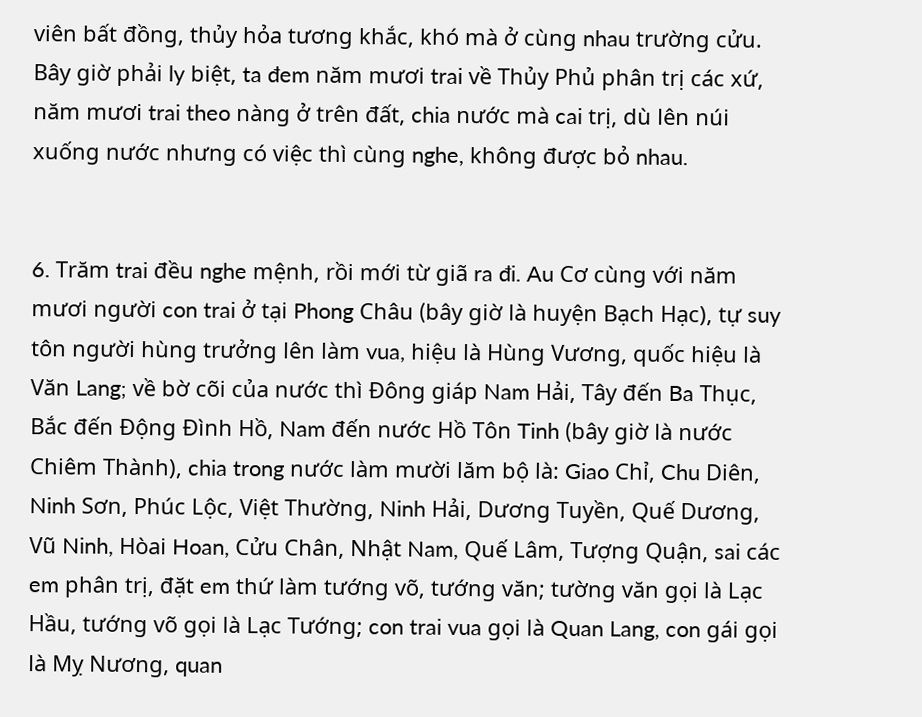viên bất đồng, thủy hỏa tương khắc, khó mà ở cùng nhau trường cửu. Bây giờ phải ly biệt, ta đem năm mươi trai về Thủy Phủ phân trị các xứ, năm mươi trai theo nàng ở trên đất, chia nước mà cai trị, dù lên núi xuống nước nhưng có việc thì cùng nghe, không được bỏ nhau.


6. Trăm trai đều nghe mệnh, rồi mới từ giã ra đi. Au Cơ cùng với năm mươi người con trai ở tại Phong Châu (bây giờ là huyện Bạch Hạc), tự suy tôn người hùng trưởng lên làm vua, hiệu là Hùng Vương, quốc hiệu là Văn Lang; về bờ cõi của nước thì Đông giáp Nam Hải, Tây đến Ba Thục, Bắc đến Động Đình Hồ, Nam đến nước Hồ Tôn Tinh (bây giờ là nước Chiêm Thành), chia trong nước làm mười lăm bộ là: Giao Chỉ, Chu Diên, Ninh Sơn, Phúc Lộc, Việt Thường, Ninh Hải, Dương Tuyền, Quế Dương, Vũ Ninh, Hòai Hoan, Cửu Chân, Nhật Nam, Quế Lâm, Tượng Quận, sai các em phân trị, đặt em thứ làm tướng võ, tướng văn; tường văn gọi là Lạc Hầu, tướng võ gọi là Lạc Tướng; con trai vua gọi là Quan Lang, con gái gọi là Mỵ Nương, quan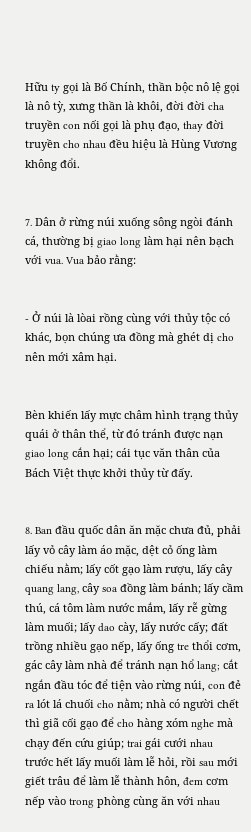Hữu ty gọi là Bố Chính, thần bộc nô lệ gọi là nô tỳ, xưng thần là khôi, đời đời cha truyền con nối gọi là phụ đạo, thay đời truyền cho nhau đều hiệu là Hùng Vương không đổi.


7. Dân ở rừng núi xuống sông ngòi đánh cá, thường bị giao long làm hại nên bạch với vua. Vua bảo rằng:


- Ở núi là lòai rồng cùng với thủy tộc có khác, bọn chúng ưa đồng mà ghét dị cho nên mới xâm hại.


Bèn khiến lấy mực châm hình trạng thủy quái ở thân thể, từ đó tránh được nạn giao long cắn hại; cái tục văn thân của Bách Việt thực khởi thủy từ đấy.


8. Ban đầu quốc dân ăn mặc chưa đủ, phải lấy vỏ cây làm áo mặc, dệt cỏ ống làm chiếu nằm; lấy cốt gạo làm rượu, lấy cây quang lang, cây soa đồng làm bánh; lấy cầm thú, cá tôm làm nước mắm, lấy rễ gừng làm muối; lấy dao cày, lấy nước cấy; đất trồng nhiều gạo nếp, lấy ống tre thổi cơm, gác cây làm nhà để tránh nạn hổ lang; cắt ngắn đầu tóc để tiện vào rừng núi, con đẻ ra lót lá chuối cho nằm; nhà có người chết thì giã cối gạo để cho hàng xóm nghe mà chạy đến cứu giúp; trai gái cưới nhau trước hết lấy muối làm lễ hỏi, rồi sau mới giết trâu để làm lễ thành hôn, đem cơm nếp vào trong phòng cùng ăn với nhau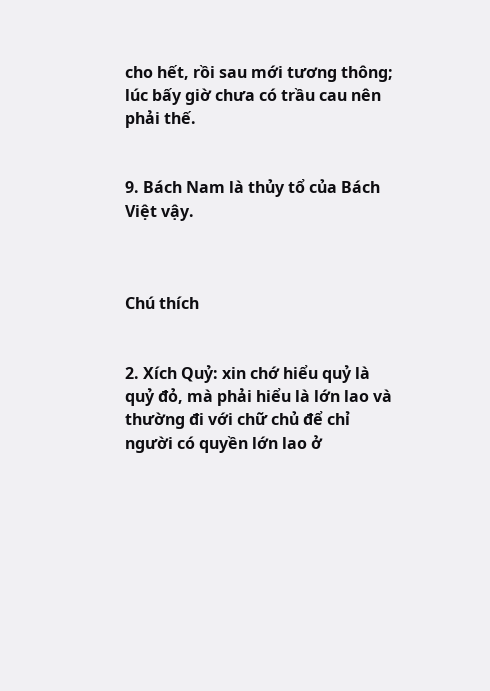cho hết, rồi sau mới tương thông; lúc bấy giờ chưa có trầu cau nên phải thế.


9. Bách Nam là thủy tổ của Bách Việt vậy.



Chú thích


2. Xích Quỷ: xin chớ hiểu quỷ là quỷ đỏ, mà phải hiểu là lớn lao và thường đi với chữ chủ để chỉ người có quyền lớn lao ở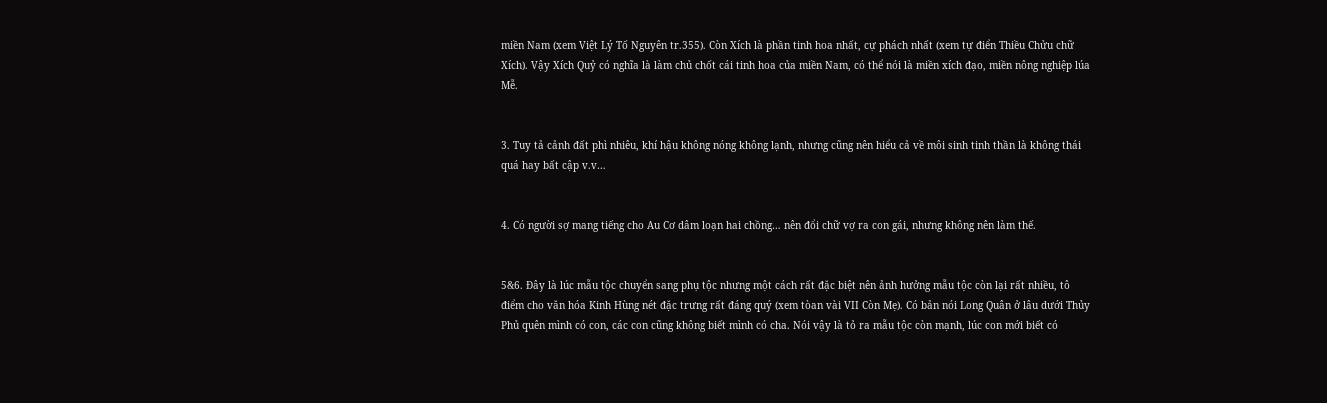miền Nam (xem Việt Lý Tố Nguyên tr.355). Còn Xích là phần tinh hoa nhất, cự phách nhất (xem tự điển Thiều Chửu chữ Xích). Vậy Xích Quỷ có nghĩa là làm chủ chốt cái tinh hoa của miền Nam, có thể nói là miền xích đạo, miền nông nghiệp lúa Mễ.


3. Tuy tả cảnh đất phì nhiêu, khí hậu không nóng không lạnh, nhưng cũng nên hiểu cả về môi sinh tinh thần là không thái quá hay bất cập v.v…


4. Có người sợ mang tiếng cho Au Cơ dâm loạn hai chồng… nên đổi chữ vợ ra con gái, nhưng không nên làm thế.


5&6. Đây là lúc mẫu tộc chuyển sang phụ tộc nhưng một cách rất đặc biệt nên ảnh hưởng mẫu tộc còn lại rất nhiều, tô điểm cho văn hóa Kinh Hùng nét đặc trưng rất đáng quý (xem tòan vài VII Còn Mẹ). Có bản nói Long Quân ở lâu dưới Thủy Phủ quên mình có con, các con cũng không biết mình có cha. Nói vậy là tỏ ra mẫu tộc còn mạnh, lúc con mới biết có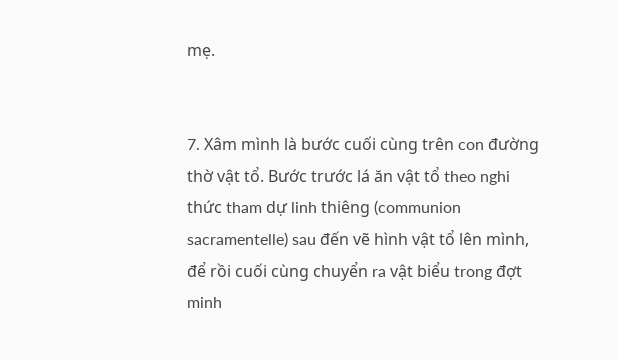mẹ.


7. Xâm mình là bước cuối cùng trên con đường thờ vật tổ. Bước trước lá ăn vật tổ theo nghi thức tham dự linh thiêng (communion sacramentelle) sau đến vẽ hình vật tổ lên mình, để rồi cuối cùng chuyển ra vật biểu trong đợt minh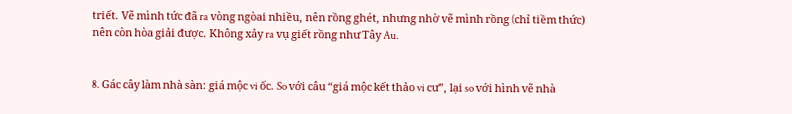triết. Vẽ mình tức đã ra vòng ngòai nhiều, nên rồng ghét, nhưng nhờ vẽ mình rồng (chỉ tiềm thức) nên còn hòa giải được. Không xảy ra vụ giết rồng như Tây Au.


8. Gác cây làm nhà sàn: giá mộc vi ốc. So với câu “giá mộc kết thảo vi cư”, lại so với hình vẽ nhà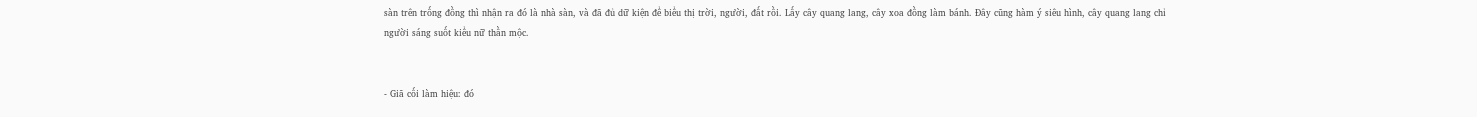sàn trên trống đồng thì nhận ra đó là nhà sàn, và đã đủ dữ kiện để biểu thị trời, người, đất rồi. Lấy cây quang lang, cây xoa đồng làm bánh. Đây cũng hàm ý siêu hình, cây quang lang chỉ người sáng suốt kiểu nữ thần mộc.


- Giã cối làm hiệu: đó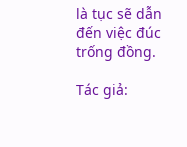là tục sẽ dẫn đến việc đúc trống đồng.

Tác giả: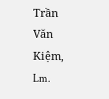Trần Văn Kiệm, Lm.